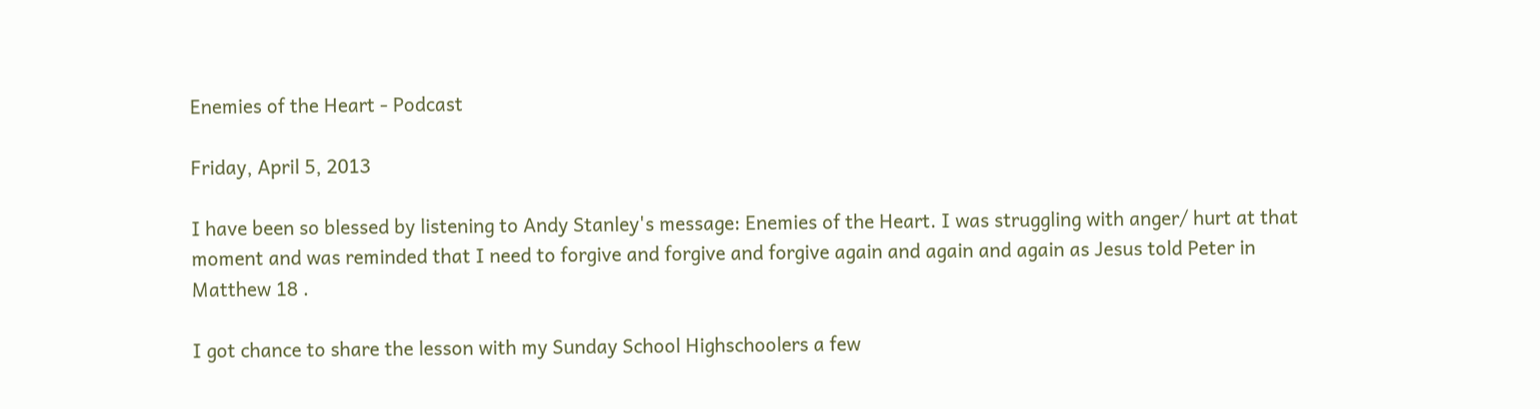Enemies of the Heart - Podcast

Friday, April 5, 2013

I have been so blessed by listening to Andy Stanley's message: Enemies of the Heart. I was struggling with anger/ hurt at that moment and was reminded that I need to forgive and forgive and forgive again and again and again as Jesus told Peter in Matthew 18 .

I got chance to share the lesson with my Sunday School Highschoolers a few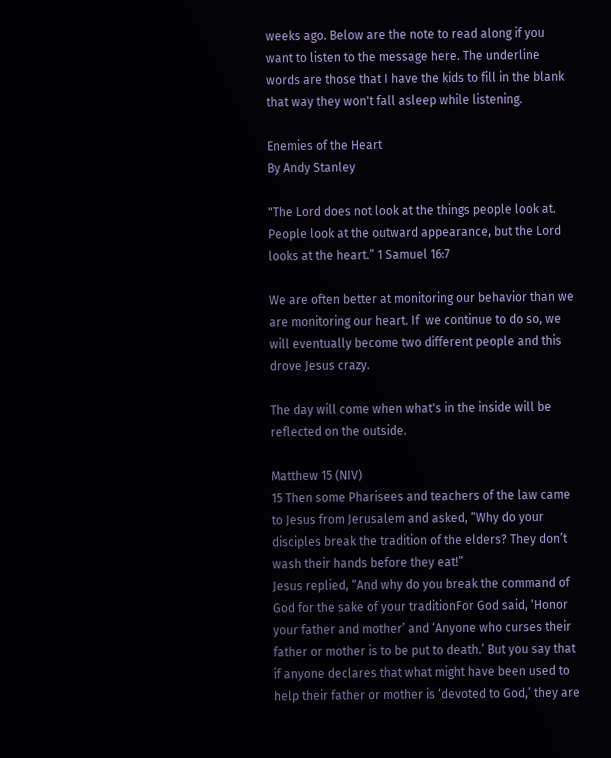weeks ago. Below are the note to read along if you want to listen to the message here. The underline words are those that I have the kids to fill in the blank that way they won't fall asleep while listening.

Enemies of the Heart
By Andy Stanley

"The Lord does not look at the things people look at. People look at the outward appearance, but the Lord looks at the heart.” 1 Samuel 16:7

We are often better at monitoring our behavior than we are monitoring our heart. If  we continue to do so, we will eventually become two different people and this drove Jesus crazy.

The day will come when what's in the inside will be reflected on the outside.

Matthew 15 (NIV)
15 Then some Pharisees and teachers of the law came to Jesus from Jerusalem and asked, “Why do your disciples break the tradition of the elders? They don’t wash their hands before they eat!”
Jesus replied, “And why do you break the command of God for the sake of your traditionFor God said, ‘Honor your father and mother’ and ‘Anyone who curses their father or mother is to be put to death.’ But you say that if anyone declares that what might have been used to help their father or mother is ‘devoted to God,’ they are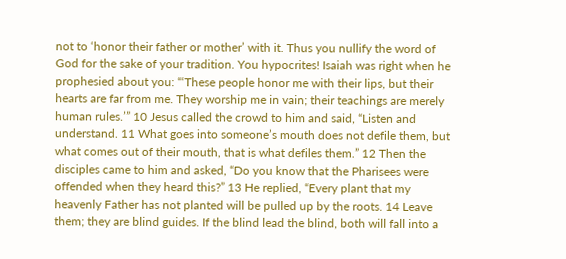not to ‘honor their father or mother’ with it. Thus you nullify the word of God for the sake of your tradition. You hypocrites! Isaiah was right when he prophesied about you: “‘These people honor me with their lips, but their hearts are far from me. They worship me in vain; their teachings are merely human rules.’” 10 Jesus called the crowd to him and said, “Listen and understand. 11 What goes into someone’s mouth does not defile them, but what comes out of their mouth, that is what defiles them.” 12 Then the disciples came to him and asked, “Do you know that the Pharisees were offended when they heard this?” 13 He replied, “Every plant that my heavenly Father has not planted will be pulled up by the roots. 14 Leave them; they are blind guides. If the blind lead the blind, both will fall into a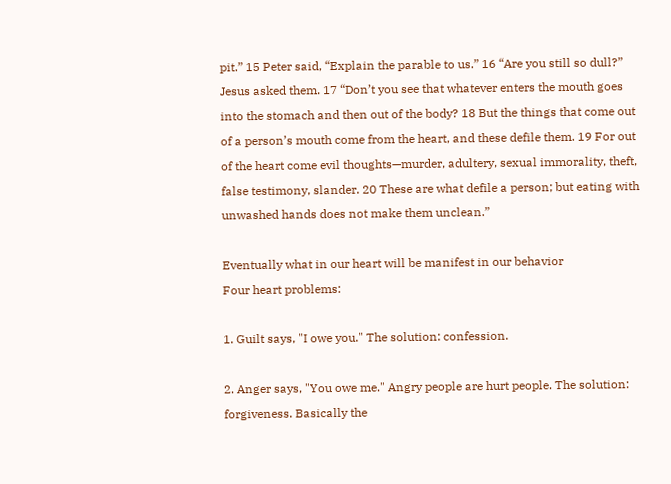pit.” 15 Peter said, “Explain the parable to us.” 16 “Are you still so dull?” Jesus asked them. 17 “Don’t you see that whatever enters the mouth goes into the stomach and then out of the body? 18 But the things that come out of a person’s mouth come from the heart, and these defile them. 19 For out of the heart come evil thoughts—murder, adultery, sexual immorality, theft, false testimony, slander. 20 These are what defile a person; but eating with unwashed hands does not make them unclean.”

Eventually what in our heart will be manifest in our behavior
Four heart problems:

1. Guilt says, "I owe you." The solution: confession.

2. Anger says, "You owe me." Angry people are hurt people. The solution: forgiveness. Basically the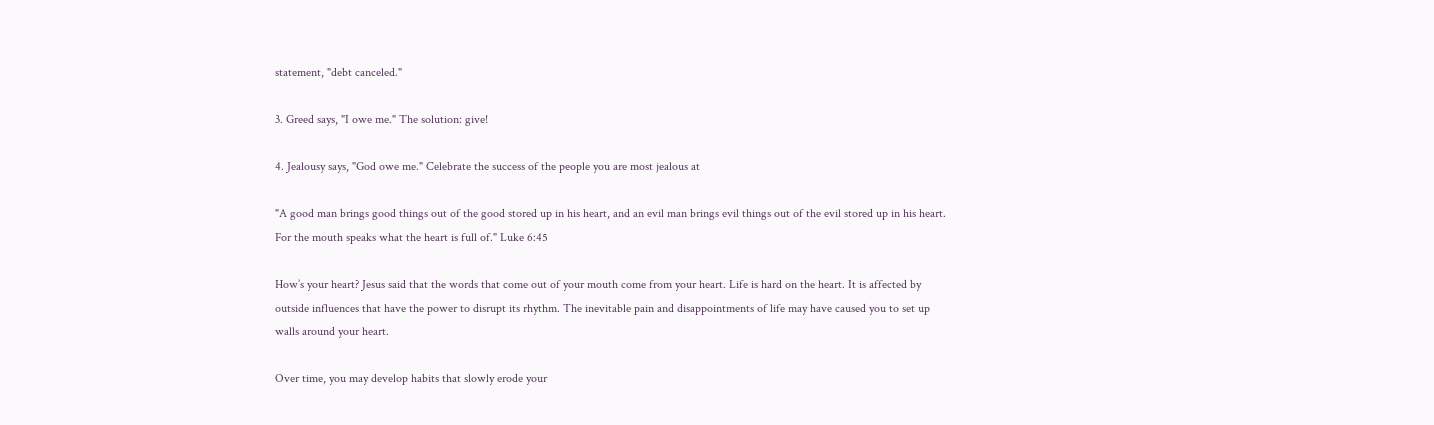statement, "debt canceled."

3. Greed says, "I owe me." The solution: give!

4. Jealousy says, "God owe me." Celebrate the success of the people you are most jealous at

"A good man brings good things out of the good stored up in his heart, and an evil man brings evil things out of the evil stored up in his heart. For the mouth speaks what the heart is full of." Luke 6:45

How’s your heart? Jesus said that the words that come out of your mouth come from your heart. Life is hard on the heart. It is affected by outside influences that have the power to disrupt its rhythm. The inevitable pain and disappointments of life may have caused you to set up walls around your heart.

Over time, you may develop habits that slowly erode your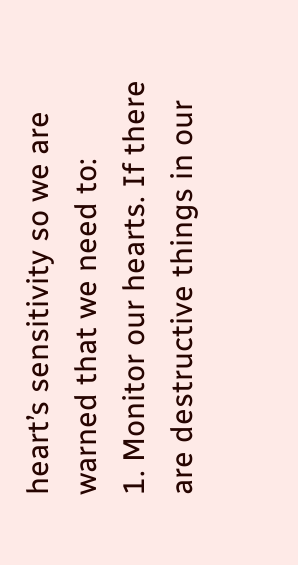heart’s sensitivity so we are warned that we need to:
1. Monitor our hearts. If there are destructive things in our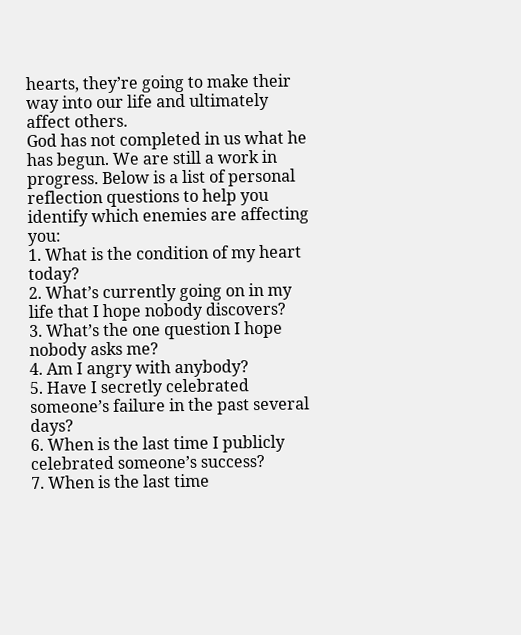hearts, they’re going to make their way into our life and ultimately affect others.
God has not completed in us what he has begun. We are still a work in progress. Below is a list of personal reflection questions to help you identify which enemies are affecting you:
1. What is the condition of my heart today?
2. What’s currently going on in my life that I hope nobody discovers?
3. What’s the one question I hope nobody asks me?
4. Am I angry with anybody?
5. Have I secretly celebrated someone’s failure in the past several days?
6. When is the last time I publicly celebrated someone’s success?
7. When is the last time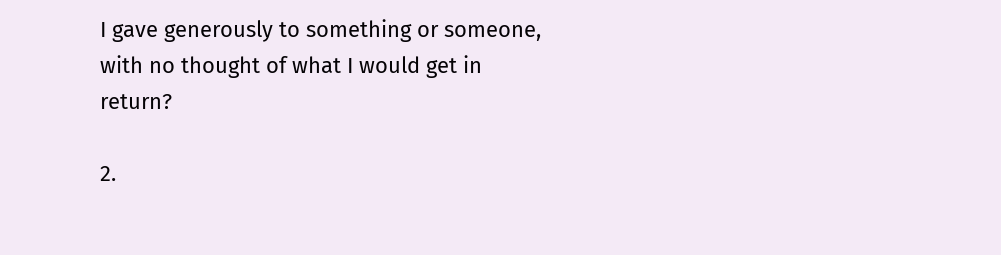I gave generously to something or someone,
with no thought of what I would get in return?

2.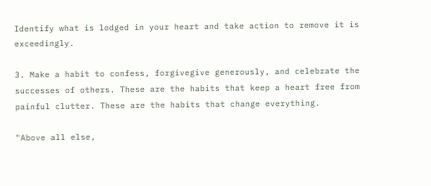Identify what is lodged in your heart and take action to remove it is exceedingly.

3. Make a habit to confess, forgivegive generously, and celebrate the successes of others. These are the habits that keep a heart free from painful clutter. These are the habits that change everything.

"Above all else,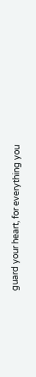guard your heart, for everything you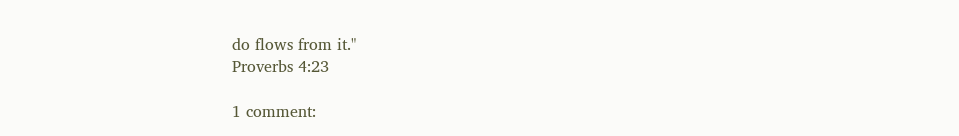do flows from it."
Proverbs 4:23

1 comment: